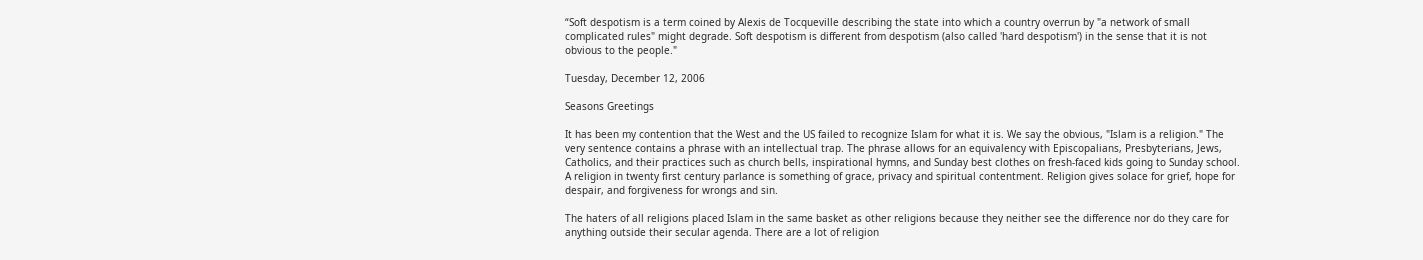“Soft despotism is a term coined by Alexis de Tocqueville describing the state into which a country overrun by "a network of small complicated rules" might degrade. Soft despotism is different from despotism (also called 'hard despotism') in the sense that it is not obvious to the people."

Tuesday, December 12, 2006

Seasons Greetings

It has been my contention that the West and the US failed to recognize Islam for what it is. We say the obvious, "Islam is a religion." The very sentence contains a phrase with an intellectual trap. The phrase allows for an equivalency with Episcopalians, Presbyterians, Jews, Catholics, and their practices such as church bells, inspirational hymns, and Sunday best clothes on fresh-faced kids going to Sunday school. A religion in twenty first century parlance is something of grace, privacy and spiritual contentment. Religion gives solace for grief, hope for despair, and forgiveness for wrongs and sin.

The haters of all religions placed Islam in the same basket as other religions because they neither see the difference nor do they care for anything outside their secular agenda. There are a lot of religion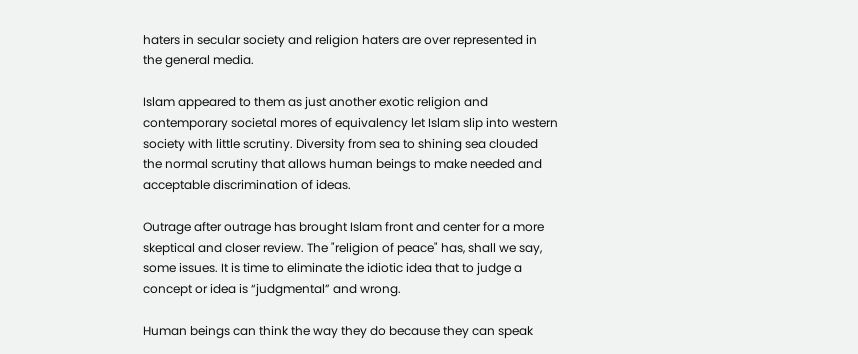haters in secular society and religion haters are over represented in the general media.

Islam appeared to them as just another exotic religion and contemporary societal mores of equivalency let Islam slip into western society with little scrutiny. Diversity from sea to shining sea clouded the normal scrutiny that allows human beings to make needed and acceptable discrimination of ideas.

Outrage after outrage has brought Islam front and center for a more skeptical and closer review. The "religion of peace" has, shall we say, some issues. It is time to eliminate the idiotic idea that to judge a concept or idea is “judgmental” and wrong.

Human beings can think the way they do because they can speak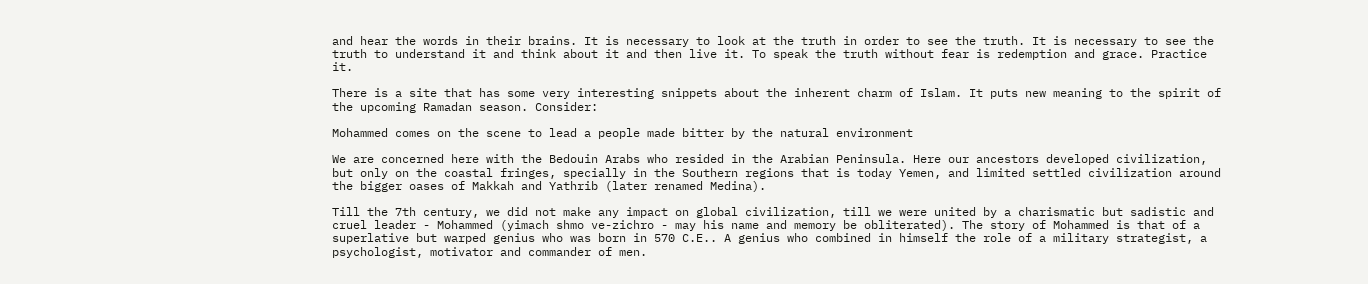and hear the words in their brains. It is necessary to look at the truth in order to see the truth. It is necessary to see the truth to understand it and think about it and then live it. To speak the truth without fear is redemption and grace. Practice it.

There is a site that has some very interesting snippets about the inherent charm of Islam. It puts new meaning to the spirit of the upcoming Ramadan season. Consider:

Mohammed comes on the scene to lead a people made bitter by the natural environment

We are concerned here with the Bedouin Arabs who resided in the Arabian Peninsula. Here our ancestors developed civilization, but only on the coastal fringes, specially in the Southern regions that is today Yemen, and limited settled civilization around the bigger oases of Makkah and Yathrib (later renamed Medina).

Till the 7th century, we did not make any impact on global civilization, till we were united by a charismatic but sadistic and cruel leader - Mohammed (yimach shmo ve-zichro - may his name and memory be obliterated). The story of Mohammed is that of a superlative but warped genius who was born in 570 C.E.. A genius who combined in himself the role of a military strategist, a psychologist, motivator and commander of men.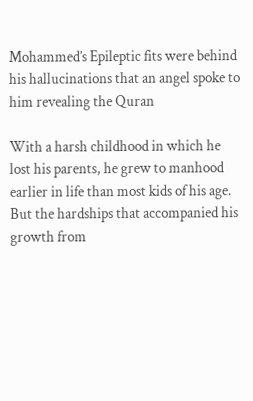Mohammed’s Epileptic fits were behind his hallucinations that an angel spoke to him revealing the Quran

With a harsh childhood in which he lost his parents, he grew to manhood earlier in life than most kids of his age. But the hardships that accompanied his growth from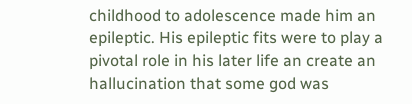childhood to adolescence made him an epileptic. His epileptic fits were to play a pivotal role in his later life an create an hallucination that some god was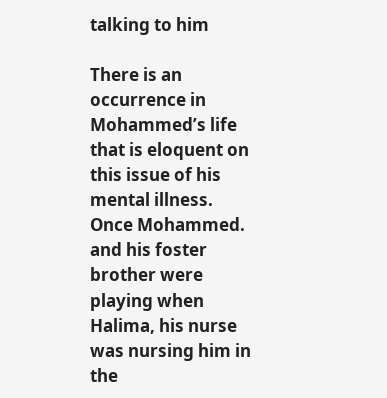talking to him

There is an occurrence in Mohammed’s life that is eloquent on this issue of his mental illness. Once Mohammed. and his foster brother were playing when Halima, his nurse was nursing him in the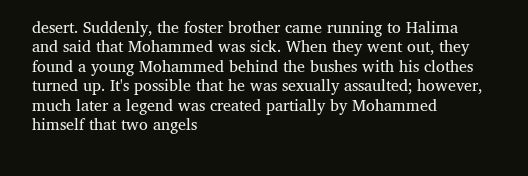desert. Suddenly, the foster brother came running to Halima and said that Mohammed was sick. When they went out, they found a young Mohammed behind the bushes with his clothes turned up. It's possible that he was sexually assaulted; however, much later a legend was created partially by Mohammed himself that two angels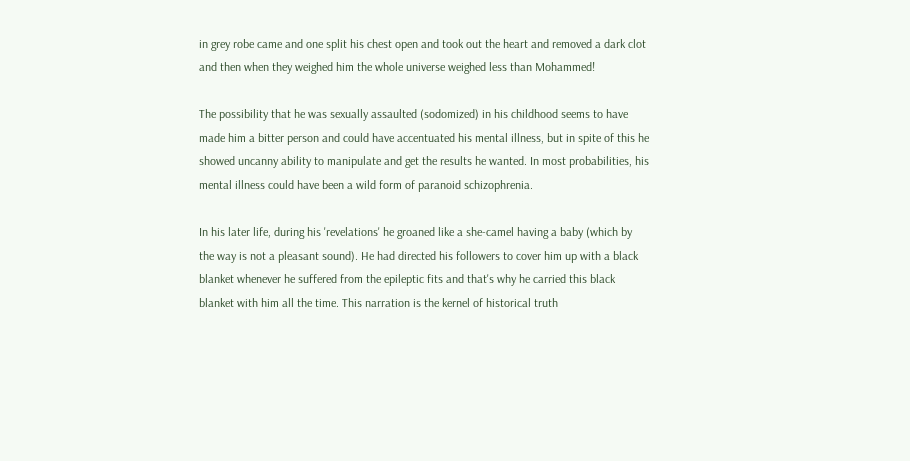in grey robe came and one split his chest open and took out the heart and removed a dark clot and then when they weighed him the whole universe weighed less than Mohammed!

The possibility that he was sexually assaulted (sodomized) in his childhood seems to have made him a bitter person and could have accentuated his mental illness, but in spite of this he showed uncanny ability to manipulate and get the results he wanted. In most probabilities, his mental illness could have been a wild form of paranoid schizophrenia.

In his later life, during his 'revelations' he groaned like a she-camel having a baby (which by the way is not a pleasant sound). He had directed his followers to cover him up with a black blanket whenever he suffered from the epileptic fits and that's why he carried this black blanket with him all the time. This narration is the kernel of historical truth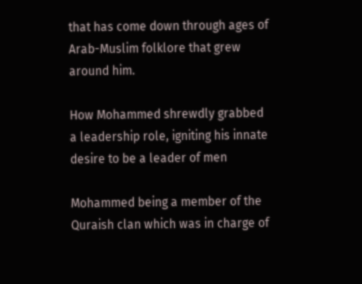that has come down through ages of Arab-Muslim folklore that grew around him.

How Mohammed shrewdly grabbed a leadership role, igniting his innate desire to be a leader of men

Mohammed being a member of the Quraish clan which was in charge of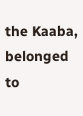the Kaaba, belonged to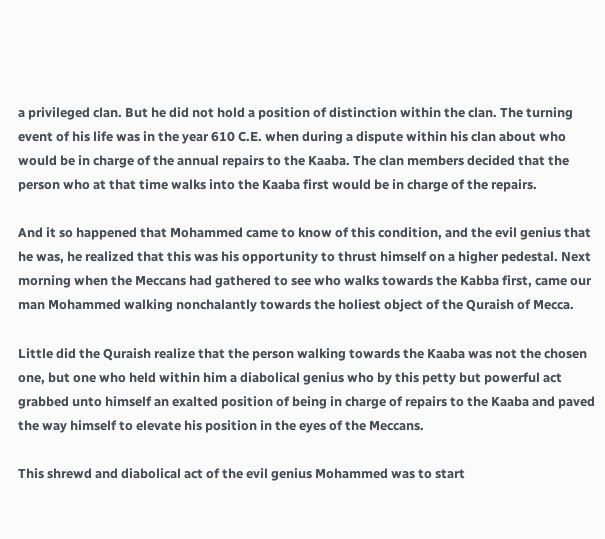a privileged clan. But he did not hold a position of distinction within the clan. The turning event of his life was in the year 610 C.E. when during a dispute within his clan about who would be in charge of the annual repairs to the Kaaba. The clan members decided that the person who at that time walks into the Kaaba first would be in charge of the repairs.

And it so happened that Mohammed came to know of this condition, and the evil genius that he was, he realized that this was his opportunity to thrust himself on a higher pedestal. Next morning when the Meccans had gathered to see who walks towards the Kabba first, came our man Mohammed walking nonchalantly towards the holiest object of the Quraish of Mecca.

Little did the Quraish realize that the person walking towards the Kaaba was not the chosen one, but one who held within him a diabolical genius who by this petty but powerful act grabbed unto himself an exalted position of being in charge of repairs to the Kaaba and paved the way himself to elevate his position in the eyes of the Meccans.

This shrewd and diabolical act of the evil genius Mohammed was to start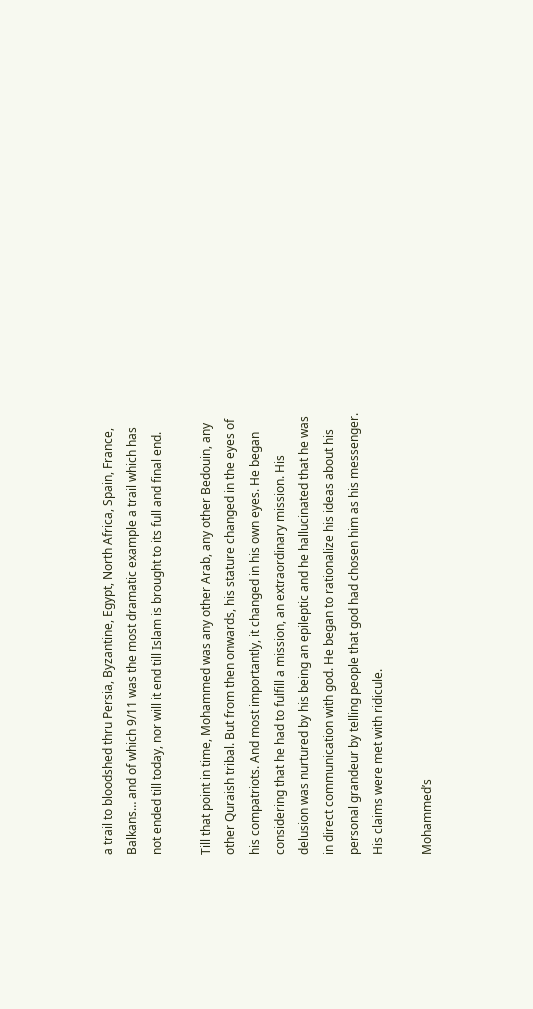a trail to bloodshed thru Persia, Byzantine, Egypt, North Africa, Spain, France, Balkans… and of which 9/11 was the most dramatic example a trail which has not ended till today, nor will it end till Islam is brought to its full and final end.

Till that point in time, Mohammed was any other Arab, any other Bedouin, any other Quraish tribal. But from then onwards, his stature changed in the eyes of his compatriots. And most importantly, it changed in his own eyes. He began considering that he had to fulfill a mission, an extraordinary mission. His delusion was nurtured by his being an epileptic and he hallucinated that he was in direct communication with god. He began to rationalize his ideas about his personal grandeur by telling people that god had chosen him as his messenger. His claims were met with ridicule.

Mohammed’s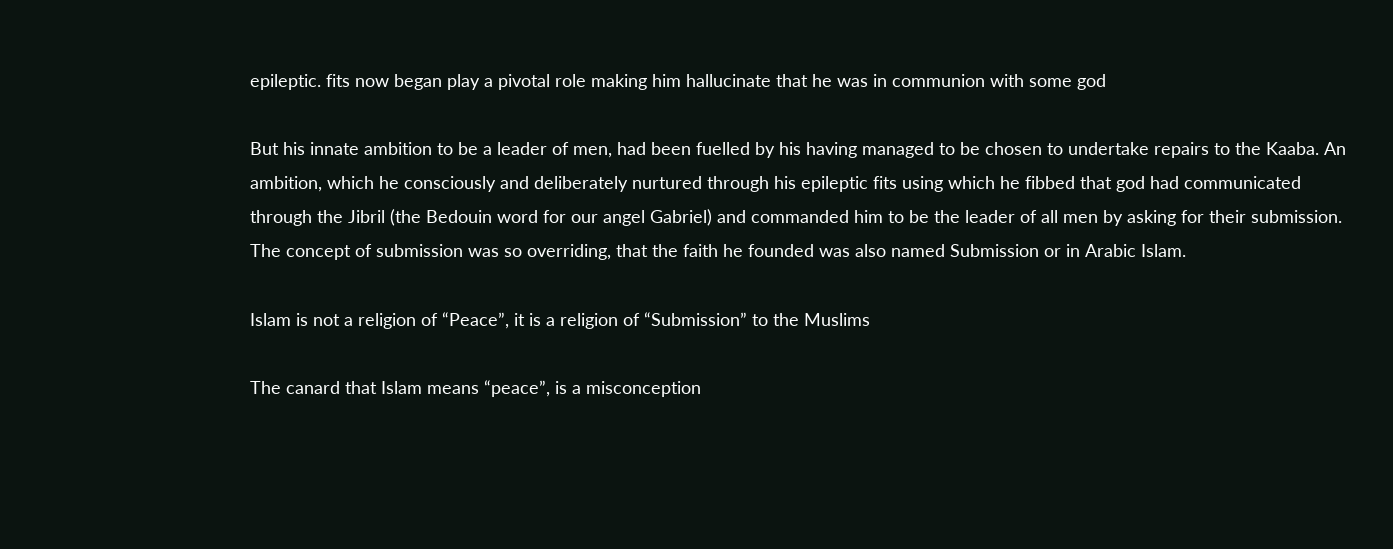epileptic. fits now began play a pivotal role making him hallucinate that he was in communion with some god

But his innate ambition to be a leader of men, had been fuelled by his having managed to be chosen to undertake repairs to the Kaaba. An ambition, which he consciously and deliberately nurtured through his epileptic fits using which he fibbed that god had communicated through the Jibril (the Bedouin word for our angel Gabriel) and commanded him to be the leader of all men by asking for their submission. The concept of submission was so overriding, that the faith he founded was also named Submission or in Arabic Islam.

Islam is not a religion of “Peace”, it is a religion of “Submission” to the Muslims

The canard that Islam means “peace”, is a misconception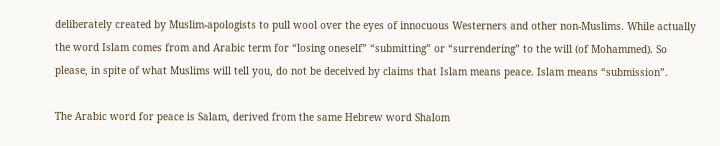deliberately created by Muslim-apologists to pull wool over the eyes of innocuous Westerners and other non-Muslims. While actually the word Islam comes from and Arabic term for “losing oneself” “submitting” or “surrendering” to the will (of Mohammed). So please, in spite of what Muslims will tell you, do not be deceived by claims that Islam means peace. Islam means “submission”.

The Arabic word for peace is Salam, derived from the same Hebrew word Shalom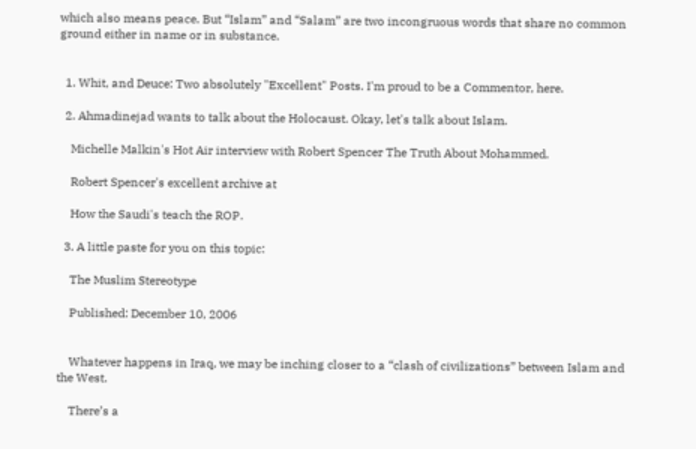which also means peace. But “Islam” and “Salam” are two incongruous words that share no common ground either in name or in substance.


  1. Whit, and Deuce: Two absolutely "Excellent" Posts. I'm proud to be a Commentor, here.

  2. Ahmadinejad wants to talk about the Holocaust. Okay, let's talk about Islam.

    Michelle Malkin's Hot Air interview with Robert Spencer The Truth About Mohammed.

    Robert Spencer's excellent archive at

    How the Saudi's teach the ROP.

  3. A little paste for you on this topic:

    The Muslim Stereotype

    Published: December 10, 2006


    Whatever happens in Iraq, we may be inching closer to a “clash of civilizations” between Islam and the West.

    There’s a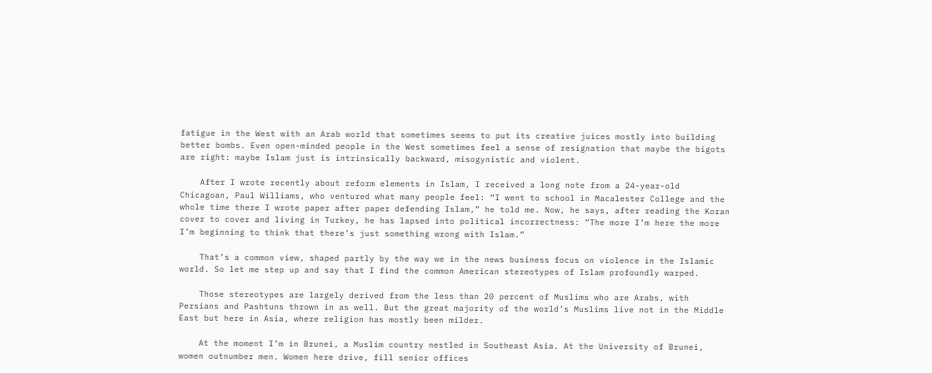fatigue in the West with an Arab world that sometimes seems to put its creative juices mostly into building better bombs. Even open-minded people in the West sometimes feel a sense of resignation that maybe the bigots are right: maybe Islam just is intrinsically backward, misogynistic and violent.

    After I wrote recently about reform elements in Islam, I received a long note from a 24-year-old Chicagoan, Paul Williams, who ventured what many people feel: “I went to school in Macalester College and the whole time there I wrote paper after paper defending Islam,” he told me. Now, he says, after reading the Koran cover to cover and living in Turkey, he has lapsed into political incorrectness: “The more I’m here the more I’m beginning to think that there’s just something wrong with Islam.”

    That’s a common view, shaped partly by the way we in the news business focus on violence in the Islamic world. So let me step up and say that I find the common American stereotypes of Islam profoundly warped.

    Those stereotypes are largely derived from the less than 20 percent of Muslims who are Arabs, with Persians and Pashtuns thrown in as well. But the great majority of the world’s Muslims live not in the Middle East but here in Asia, where religion has mostly been milder.

    At the moment I’m in Brunei, a Muslim country nestled in Southeast Asia. At the University of Brunei, women outnumber men. Women here drive, fill senior offices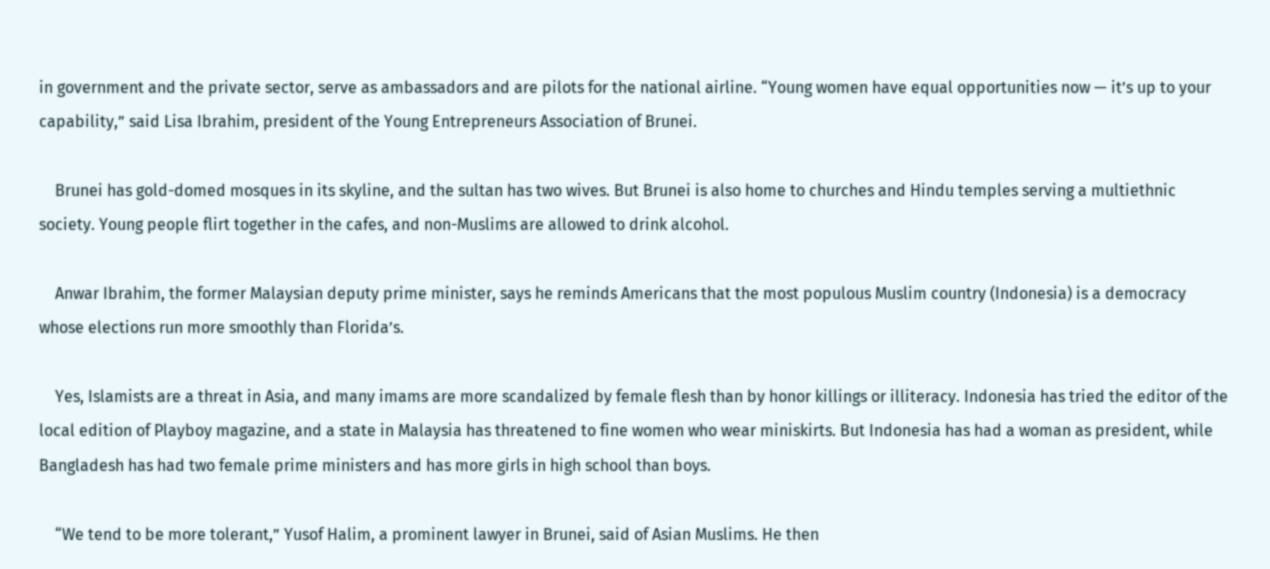in government and the private sector, serve as ambassadors and are pilots for the national airline. “Young women have equal opportunities now — it’s up to your capability,” said Lisa Ibrahim, president of the Young Entrepreneurs Association of Brunei.

    Brunei has gold-domed mosques in its skyline, and the sultan has two wives. But Brunei is also home to churches and Hindu temples serving a multiethnic society. Young people flirt together in the cafes, and non-Muslims are allowed to drink alcohol.

    Anwar Ibrahim, the former Malaysian deputy prime minister, says he reminds Americans that the most populous Muslim country (Indonesia) is a democracy whose elections run more smoothly than Florida’s.

    Yes, Islamists are a threat in Asia, and many imams are more scandalized by female flesh than by honor killings or illiteracy. Indonesia has tried the editor of the local edition of Playboy magazine, and a state in Malaysia has threatened to fine women who wear miniskirts. But Indonesia has had a woman as president, while Bangladesh has had two female prime ministers and has more girls in high school than boys.

    “We tend to be more tolerant,” Yusof Halim, a prominent lawyer in Brunei, said of Asian Muslims. He then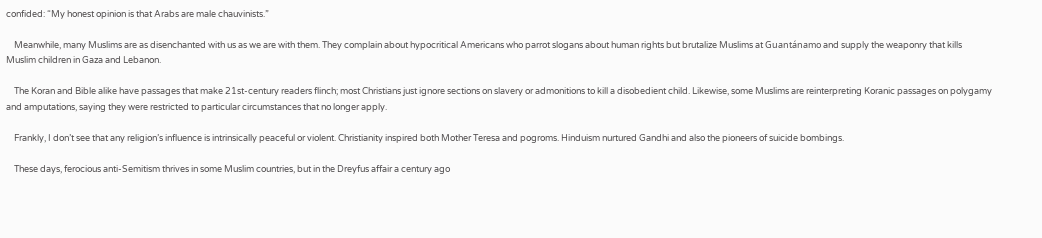confided: “My honest opinion is that Arabs are male chauvinists.”

    Meanwhile, many Muslims are as disenchanted with us as we are with them. They complain about hypocritical Americans who parrot slogans about human rights but brutalize Muslims at Guantánamo and supply the weaponry that kills Muslim children in Gaza and Lebanon.

    The Koran and Bible alike have passages that make 21st-century readers flinch; most Christians just ignore sections on slavery or admonitions to kill a disobedient child. Likewise, some Muslims are reinterpreting Koranic passages on polygamy and amputations, saying they were restricted to particular circumstances that no longer apply.

    Frankly, I don’t see that any religion’s influence is intrinsically peaceful or violent. Christianity inspired both Mother Teresa and pogroms. Hinduism nurtured Gandhi and also the pioneers of suicide bombings.

    These days, ferocious anti-Semitism thrives in some Muslim countries, but in the Dreyfus affair a century ago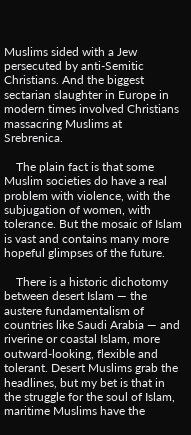Muslims sided with a Jew persecuted by anti-Semitic Christians. And the biggest sectarian slaughter in Europe in modern times involved Christians massacring Muslims at Srebrenica.

    The plain fact is that some Muslim societies do have a real problem with violence, with the subjugation of women, with tolerance. But the mosaic of Islam is vast and contains many more hopeful glimpses of the future.

    There is a historic dichotomy between desert Islam — the austere fundamentalism of countries like Saudi Arabia — and riverine or coastal Islam, more outward-looking, flexible and tolerant. Desert Muslims grab the headlines, but my bet is that in the struggle for the soul of Islam, maritime Muslims have the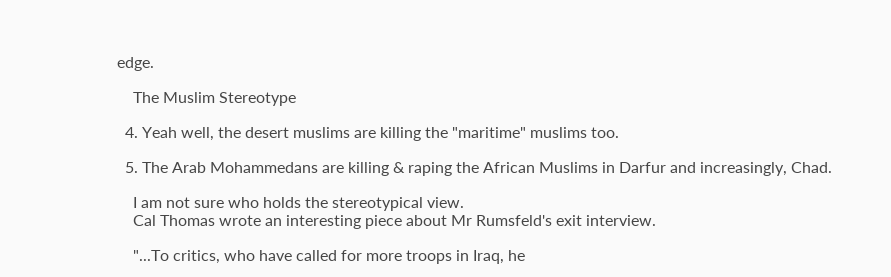edge.

    The Muslim Stereotype

  4. Yeah well, the desert muslims are killing the "maritime" muslims too.

  5. The Arab Mohammedans are killing & raping the African Muslims in Darfur and increasingly, Chad.

    I am not sure who holds the stereotypical view.
    Cal Thomas wrote an interesting piece about Mr Rumsfeld's exit interview.

    "...To critics, who have called for more troops in Iraq, he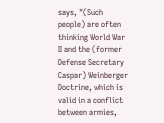says, "(Such people) are often thinking World War II and the (former Defense Secretary Caspar) Weinberger Doctrine, which is valid in a conflict between armies,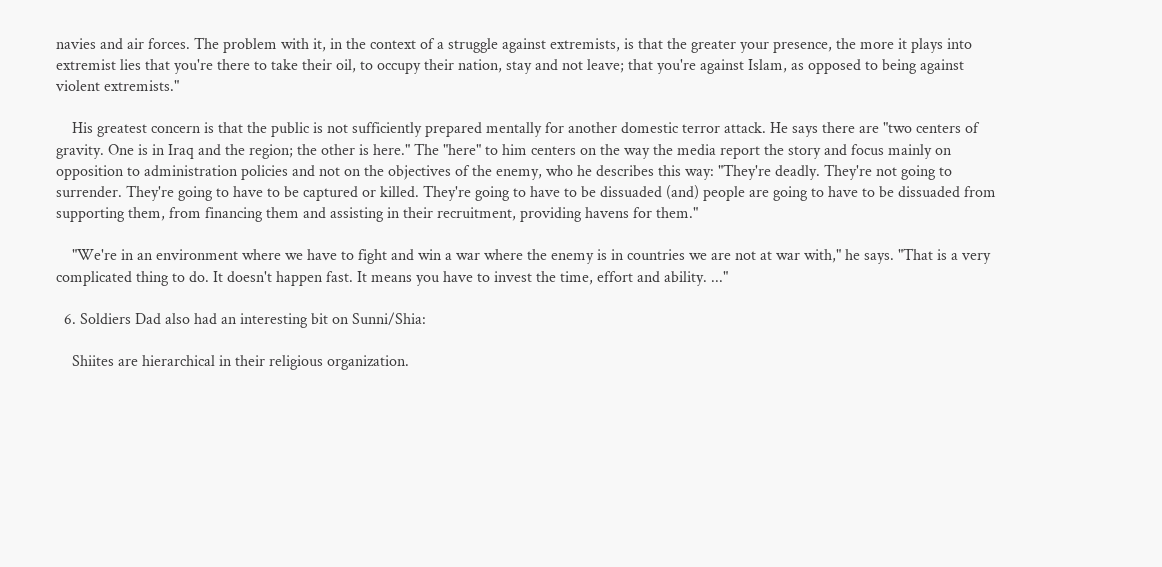navies and air forces. The problem with it, in the context of a struggle against extremists, is that the greater your presence, the more it plays into extremist lies that you're there to take their oil, to occupy their nation, stay and not leave; that you're against Islam, as opposed to being against violent extremists."

    His greatest concern is that the public is not sufficiently prepared mentally for another domestic terror attack. He says there are "two centers of gravity. One is in Iraq and the region; the other is here." The "here" to him centers on the way the media report the story and focus mainly on opposition to administration policies and not on the objectives of the enemy, who he describes this way: "They're deadly. They're not going to surrender. They're going to have to be captured or killed. They're going to have to be dissuaded (and) people are going to have to be dissuaded from supporting them, from financing them and assisting in their recruitment, providing havens for them."

    "We're in an environment where we have to fight and win a war where the enemy is in countries we are not at war with," he says. "That is a very complicated thing to do. It doesn't happen fast. It means you have to invest the time, effort and ability. ..."

  6. Soldiers Dad also had an interesting bit on Sunni/Shia:

    Shiites are hierarchical in their religious organization.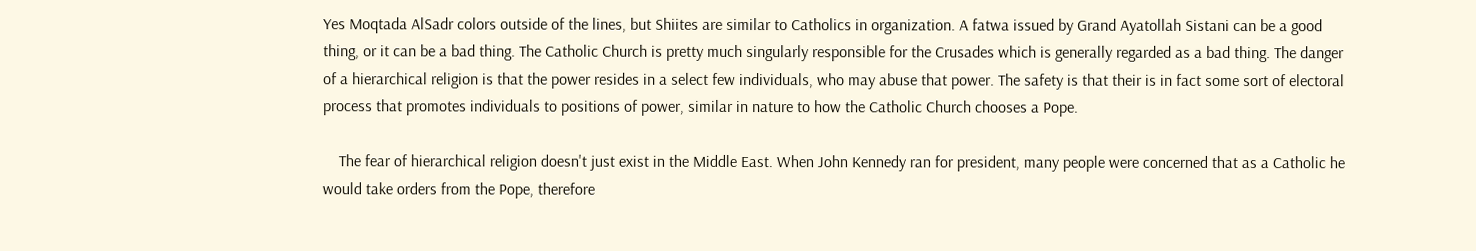Yes Moqtada AlSadr colors outside of the lines, but Shiites are similar to Catholics in organization. A fatwa issued by Grand Ayatollah Sistani can be a good thing, or it can be a bad thing. The Catholic Church is pretty much singularly responsible for the Crusades which is generally regarded as a bad thing. The danger of a hierarchical religion is that the power resides in a select few individuals, who may abuse that power. The safety is that their is in fact some sort of electoral process that promotes individuals to positions of power, similar in nature to how the Catholic Church chooses a Pope.

    The fear of hierarchical religion doesn't just exist in the Middle East. When John Kennedy ran for president, many people were concerned that as a Catholic he would take orders from the Pope, therefore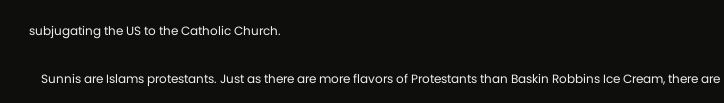subjugating the US to the Catholic Church.

    Sunnis are Islams protestants. Just as there are more flavors of Protestants than Baskin Robbins Ice Cream, there are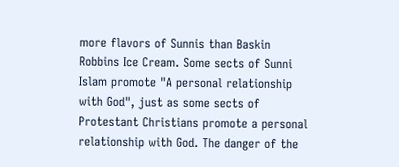more flavors of Sunnis than Baskin Robbins Ice Cream. Some sects of Sunni Islam promote "A personal relationship with God", just as some sects of Protestant Christians promote a personal relationship with God. The danger of the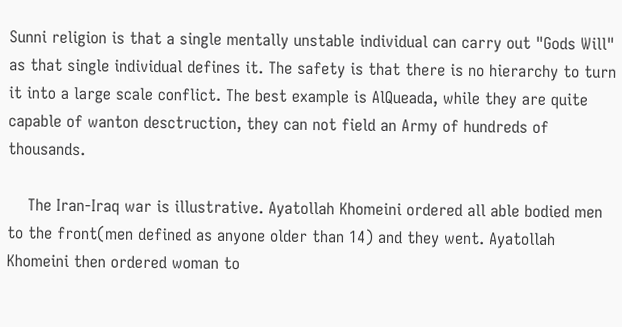Sunni religion is that a single mentally unstable individual can carry out "Gods Will" as that single individual defines it. The safety is that there is no hierarchy to turn it into a large scale conflict. The best example is AlQueada, while they are quite capable of wanton desctruction, they can not field an Army of hundreds of thousands.

    The Iran-Iraq war is illustrative. Ayatollah Khomeini ordered all able bodied men to the front(men defined as anyone older than 14) and they went. Ayatollah Khomeini then ordered woman to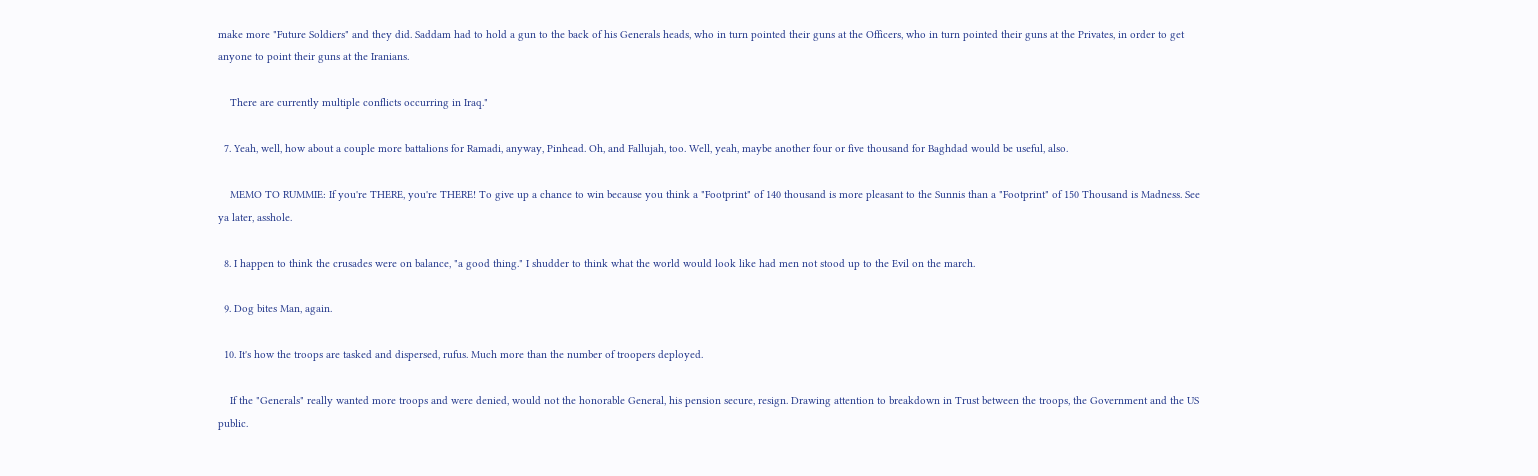make more "Future Soldiers" and they did. Saddam had to hold a gun to the back of his Generals heads, who in turn pointed their guns at the Officers, who in turn pointed their guns at the Privates, in order to get anyone to point their guns at the Iranians.

    There are currently multiple conflicts occurring in Iraq."

  7. Yeah, well, how about a couple more battalions for Ramadi, anyway, Pinhead. Oh, and Fallujah, too. Well, yeah, maybe another four or five thousand for Baghdad would be useful, also.

    MEMO TO RUMMIE: If you're THERE, you're THERE! To give up a chance to win because you think a "Footprint" of 140 thousand is more pleasant to the Sunnis than a "Footprint" of 150 Thousand is Madness. See ya later, asshole.

  8. I happen to think the crusades were on balance, "a good thing." I shudder to think what the world would look like had men not stood up to the Evil on the march.

  9. Dog bites Man, again.

  10. It's how the troops are tasked and dispersed, rufus. Much more than the number of troopers deployed.

    If the "Generals" really wanted more troops and were denied, would not the honorable General, his pension secure, resign. Drawing attention to breakdown in Trust between the troops, the Government and the US public.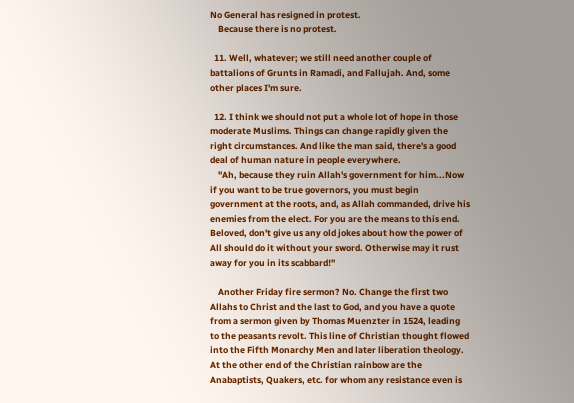No General has resigned in protest.
    Because there is no protest.

  11. Well, whatever; we still need another couple of battalions of Grunts in Ramadi, and Fallujah. And, some other places I'm sure.

  12. I think we should not put a whole lot of hope in those moderate Muslims. Things can change rapidly given the right circumstances. And like the man said, there's a good deal of human nature in people everywhere.
    "Ah, because they ruin Allah's government for him...Now if you want to be true governors, you must begin government at the roots, and, as Allah commanded, drive his enemies from the elect. For you are the means to this end. Beloved, don't give us any old jokes about how the power of All should do it without your sword. Otherwise may it rust away for you in its scabbard!"

    Another Friday fire sermon? No. Change the first two Allahs to Christ and the last to God, and you have a quote from a sermon given by Thomas Muenzter in 1524, leading to the peasants revolt. This line of Christian thought flowed into the Fifth Monarchy Men and later liberation theology. At the other end of the Christian rainbow are the Anabaptists, Quakers, etc. for whom any resistance even is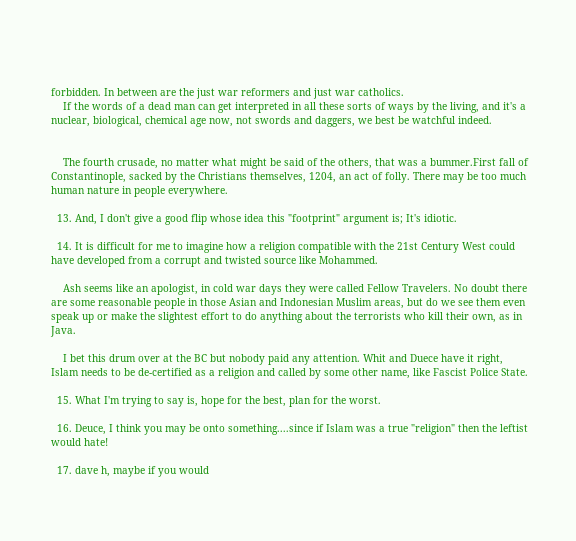forbidden. In between are the just war reformers and just war catholics.
    If the words of a dead man can get interpreted in all these sorts of ways by the living, and it's a nuclear, biological, chemical age now, not swords and daggers, we best be watchful indeed.


    The fourth crusade, no matter what might be said of the others, that was a bummer.First fall of Constantinople, sacked by the Christians themselves, 1204, an act of folly. There may be too much human nature in people everywhere.

  13. And, I don't give a good flip whose idea this "footprint" argument is; It's idiotic.

  14. It is difficult for me to imagine how a religion compatible with the 21st Century West could have developed from a corrupt and twisted source like Mohammed.

    Ash seems like an apologist, in cold war days they were called Fellow Travelers. No doubt there are some reasonable people in those Asian and Indonesian Muslim areas, but do we see them even speak up or make the slightest effort to do anything about the terrorists who kill their own, as in Java.

    I bet this drum over at the BC but nobody paid any attention. Whit and Duece have it right, Islam needs to be de-certified as a religion and called by some other name, like Fascist Police State.

  15. What I'm trying to say is, hope for the best, plan for the worst.

  16. Deuce, I think you may be onto something....since if Islam was a true "religion" then the leftist would hate!

  17. dave h, maybe if you would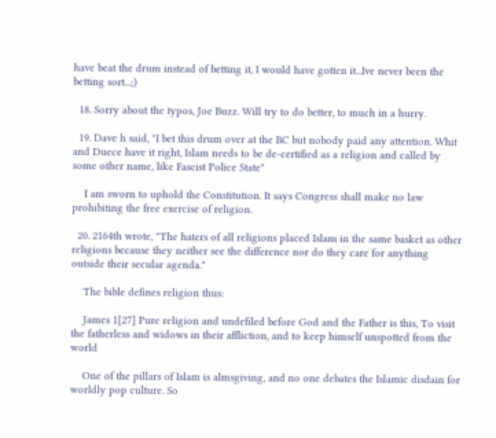have beat the drum instead of betting it, I would have gotten it...Ive never been the betting sort...;)

  18. Sorry about the typos, Joe Buzz. Will try to do better, to much in a hurry.

  19. Dave h said, "I bet this drum over at the BC but nobody paid any attention. Whit and Duece have it right, Islam needs to be de-certified as a religion and called by some other name, like Fascist Police State"

    I am sworn to uphold the Constitution. It says Congress shall make no law prohibiting the free exercise of religion.

  20. 2164th wrote, "The haters of all religions placed Islam in the same basket as other religions because they neither see the difference nor do they care for anything outside their secular agenda."

    The bible defines religion thus:

    James 1[27] Pure religion and undefiled before God and the Father is this, To visit the fatherless and widows in their affliction, and to keep himself unspotted from the world

    One of the pillars of Islam is almsgiving, and no one debates the Islamic disdain for worldly pop culture. So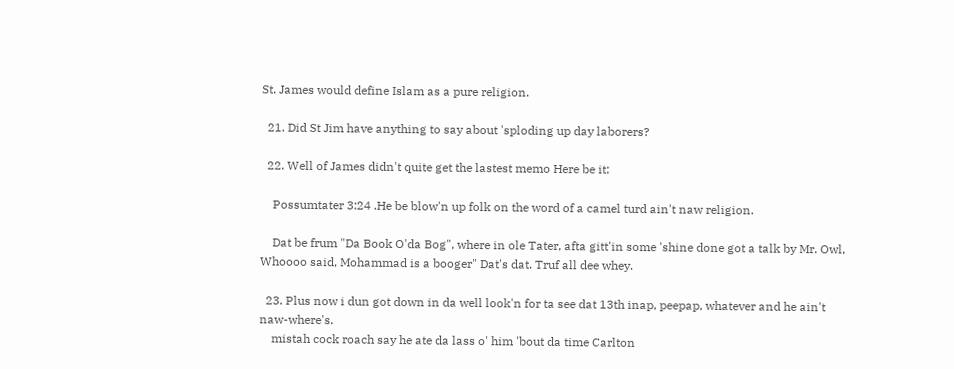St. James would define Islam as a pure religion.

  21. Did St Jim have anything to say about 'sploding up day laborers?

  22. Well of James didn't quite get the lastest memo Here be it:

    Possumtater 3:24 .He be blow'n up folk on the word of a camel turd ain't naw religion.

    Dat be frum "Da Book O'da Bog", where in ole Tater, afta gitt'in some 'shine done got a talk by Mr. Owl, Whoooo said, Mohammad is a booger" Dat's dat. Truf all dee whey.

  23. Plus now i dun got down in da well look'n for ta see dat 13th inap, peepap, whatever and he ain't naw-where's.
    mistah cock roach say he ate da lass o' him 'bout da time Carlton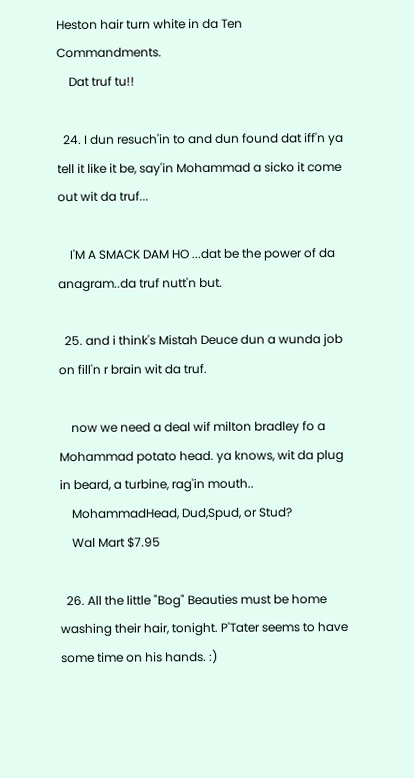Heston hair turn white in da Ten Commandments.
    Dat truf tu!!

  24. I dun resuch'in to and dun found dat iff'n ya tell it like it be, say'in Mohammad a sicko it come out wit da truf...

    I'M A SMACK DAM HO ...dat be the power of da anagram..da truf nutt'n but.

  25. and i think's Mistah Deuce dun a wunda job on fill'n r brain wit da truf.

    now we need a deal wif milton bradley fo a Mohammad potato head. ya knows, wit da plug in beard, a turbine, rag'in mouth..
    MohammadHead, Dud,Spud, or Stud?
    Wal Mart $7.95

  26. All the little "Bog" Beauties must be home washing their hair, tonight. P'Tater seems to have some time on his hands. :)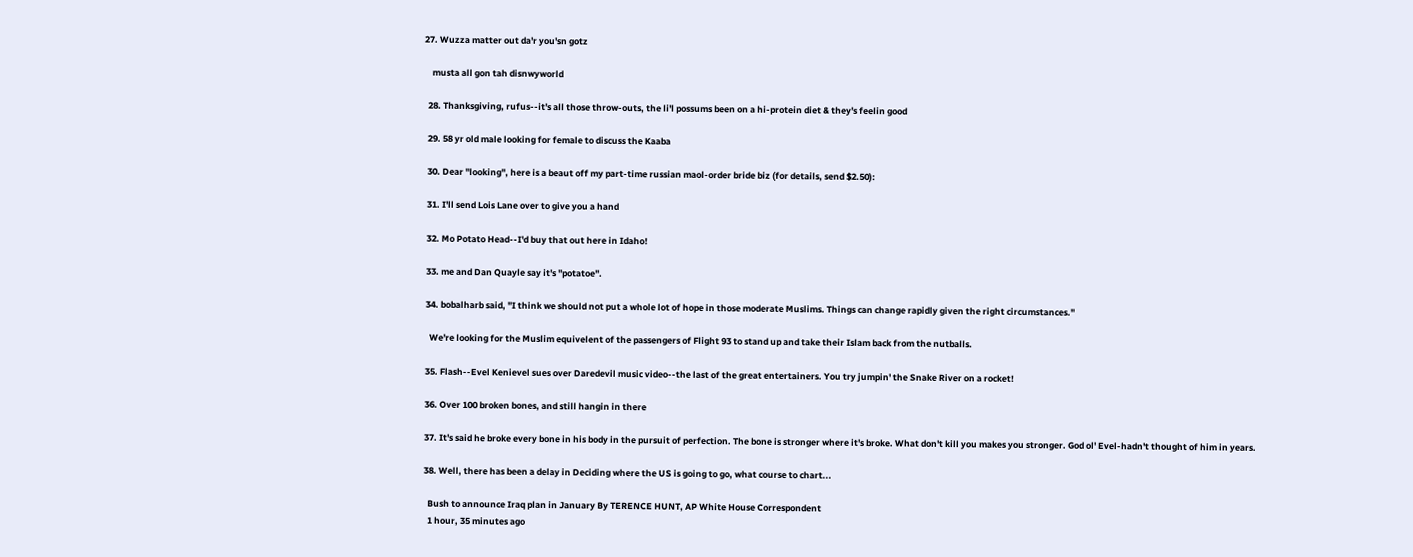27. Wuzza matter out da'r you'sn gotz

    musta all gon tah disnwyworld

  28. Thanksgiving, rufus--it's all those throw-outs, the li'l possums been on a hi-protein diet & they's feelin good

  29. 58 yr old male looking for female to discuss the Kaaba

  30. Dear "looking", here is a beaut off my part-time russian maol-order bride biz (for details, send $2.50):

  31. I'll send Lois Lane over to give you a hand

  32. Mo Potato Head--I'd buy that out here in Idaho!

  33. me and Dan Quayle say it's "potatoe".

  34. bobalharb said, "I think we should not put a whole lot of hope in those moderate Muslims. Things can change rapidly given the right circumstances."

    We're looking for the Muslim equivelent of the passengers of Flight 93 to stand up and take their Islam back from the nutballs.

  35. Flash--Evel Kenievel sues over Daredevil music video--the last of the great entertainers. You try jumpin' the Snake River on a rocket!

  36. Over 100 broken bones, and still hangin in there

  37. It's said he broke every bone in his body in the pursuit of perfection. The bone is stronger where it's broke. What don't kill you makes you stronger. God ol' Evel-hadn't thought of him in years.

  38. Well, there has been a delay in Deciding where the US is going to go, what course to chart...

    Bush to announce Iraq plan in January By TERENCE HUNT, AP White House Correspondent
    1 hour, 35 minutes ago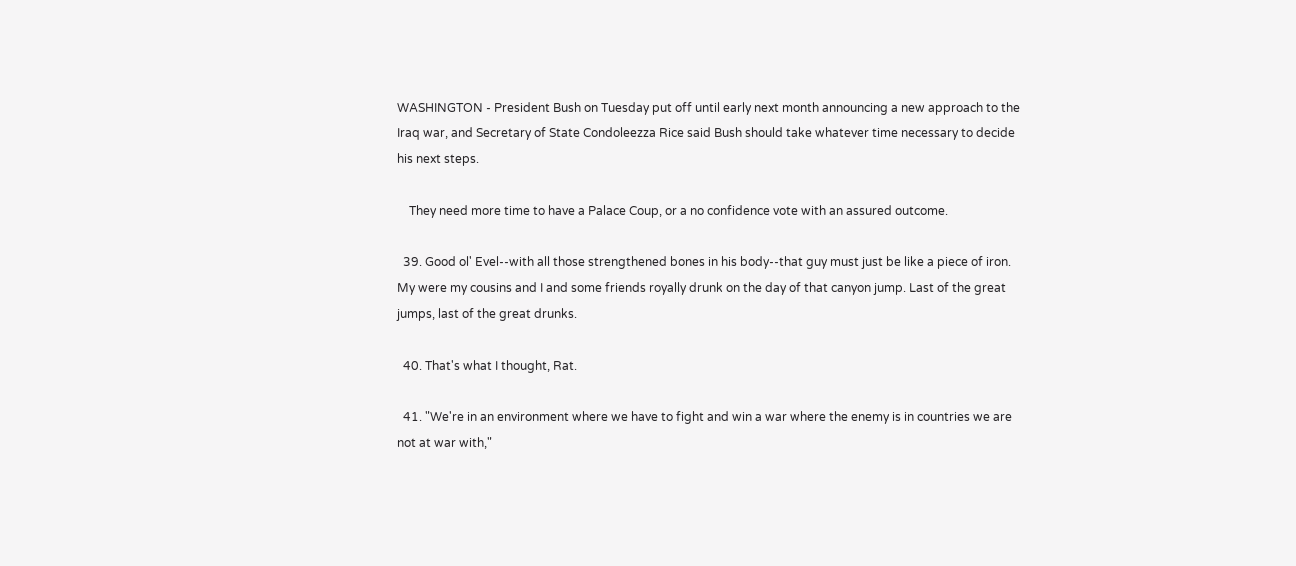WASHINGTON - President Bush on Tuesday put off until early next month announcing a new approach to the Iraq war, and Secretary of State Condoleezza Rice said Bush should take whatever time necessary to decide his next steps.

    They need more time to have a Palace Coup, or a no confidence vote with an assured outcome.

  39. Good ol' Evel--with all those strengthened bones in his body--that guy must just be like a piece of iron. My were my cousins and I and some friends royally drunk on the day of that canyon jump. Last of the great jumps, last of the great drunks.

  40. That's what I thought, Rat.

  41. "We're in an environment where we have to fight and win a war where the enemy is in countries we are not at war with,"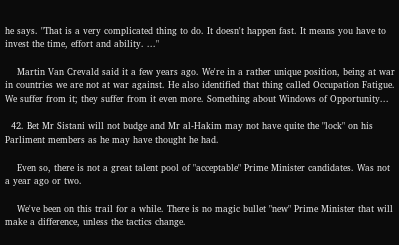he says. "That is a very complicated thing to do. It doesn't happen fast. It means you have to invest the time, effort and ability. ..."

    Martin Van Crevald said it a few years ago. We're in a rather unique position, being at war in countries we are not at war against. He also identified that thing called Occupation Fatigue. We suffer from it; they suffer from it even more. Something about Windows of Opportunity...

  42. Bet Mr Sistani will not budge and Mr al-Hakim may not have quite the "lock" on his Parliment members as he may have thought he had.

    Even so, there is not a great talent pool of "acceptable" Prime Minister candidates. Was not a year ago or two.

    We've been on this trail for a while. There is no magic bullet "new" Prime Minister that will make a difference, unless the tactics change.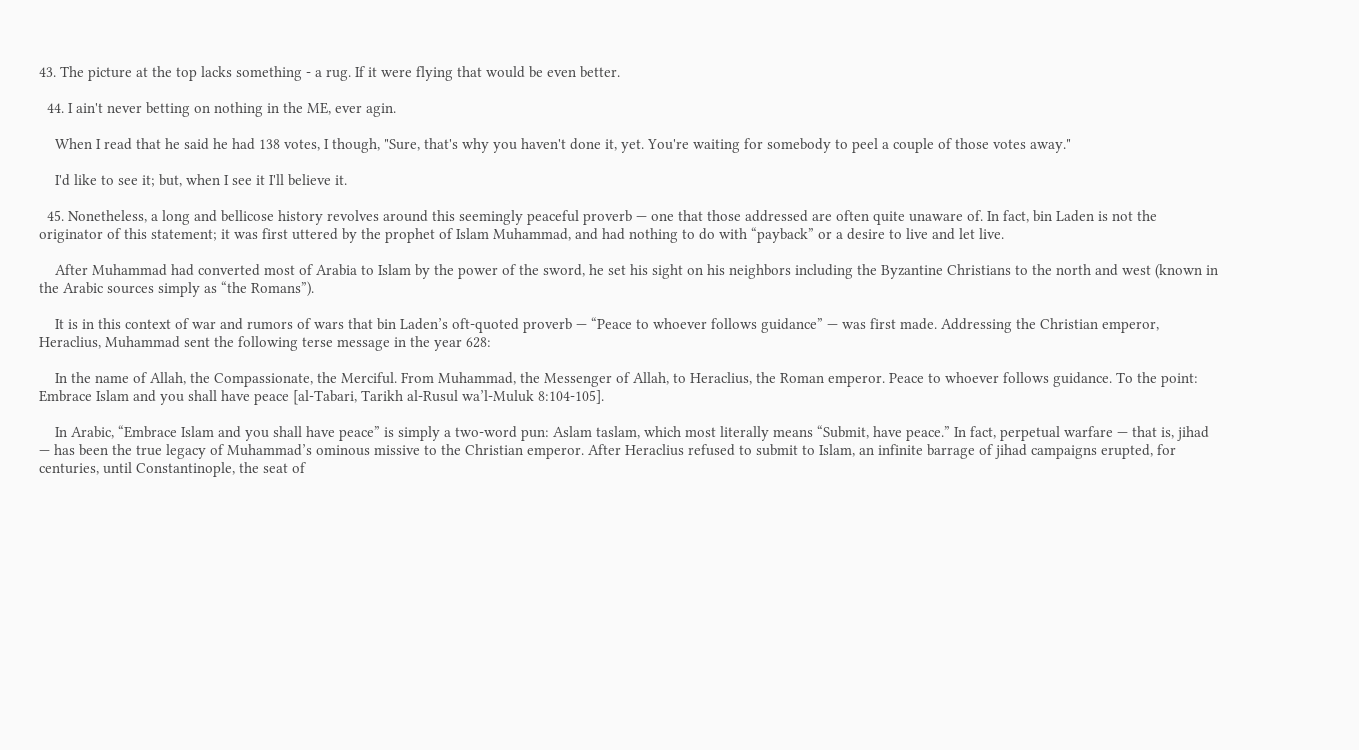43. The picture at the top lacks something - a rug. If it were flying that would be even better.

  44. I ain't never betting on nothing in the ME, ever agin.

    When I read that he said he had 138 votes, I though, "Sure, that's why you haven't done it, yet. You're waiting for somebody to peel a couple of those votes away."

    I'd like to see it; but, when I see it I'll believe it.

  45. Nonetheless, a long and bellicose history revolves around this seemingly peaceful proverb — one that those addressed are often quite unaware of. In fact, bin Laden is not the originator of this statement; it was first uttered by the prophet of Islam Muhammad, and had nothing to do with “payback” or a desire to live and let live.

    After Muhammad had converted most of Arabia to Islam by the power of the sword, he set his sight on his neighbors including the Byzantine Christians to the north and west (known in the Arabic sources simply as “the Romans”).

    It is in this context of war and rumors of wars that bin Laden’s oft-quoted proverb — “Peace to whoever follows guidance” — was first made. Addressing the Christian emperor, Heraclius, Muhammad sent the following terse message in the year 628:

    In the name of Allah, the Compassionate, the Merciful. From Muhammad, the Messenger of Allah, to Heraclius, the Roman emperor. Peace to whoever follows guidance. To the point: Embrace Islam and you shall have peace [al-Tabari, Tarikh al-Rusul wa’l-Muluk 8:104-105].

    In Arabic, “Embrace Islam and you shall have peace” is simply a two-word pun: Aslam taslam, which most literally means “Submit, have peace.” In fact, perpetual warfare — that is, jihad — has been the true legacy of Muhammad’s ominous missive to the Christian emperor. After Heraclius refused to submit to Islam, an infinite barrage of jihad campaigns erupted, for centuries, until Constantinople, the seat of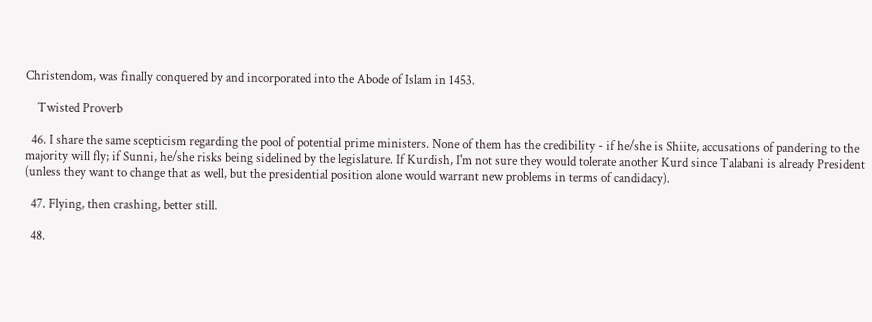Christendom, was finally conquered by and incorporated into the Abode of Islam in 1453.

    Twisted Proverb

  46. I share the same scepticism regarding the pool of potential prime ministers. None of them has the credibility - if he/she is Shiite, accusations of pandering to the majority will fly; if Sunni, he/she risks being sidelined by the legislature. If Kurdish, I'm not sure they would tolerate another Kurd since Talabani is already President (unless they want to change that as well, but the presidential position alone would warrant new problems in terms of candidacy).

  47. Flying, then crashing, better still.

  48.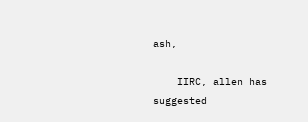ash,

    IIRC, allen has suggested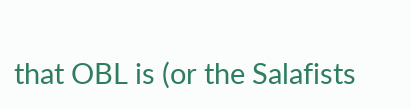that OBL is (or the Salafists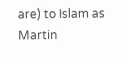are) to Islam as Martin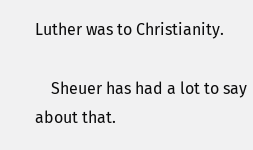Luther was to Christianity.

    Sheuer has had a lot to say about that.